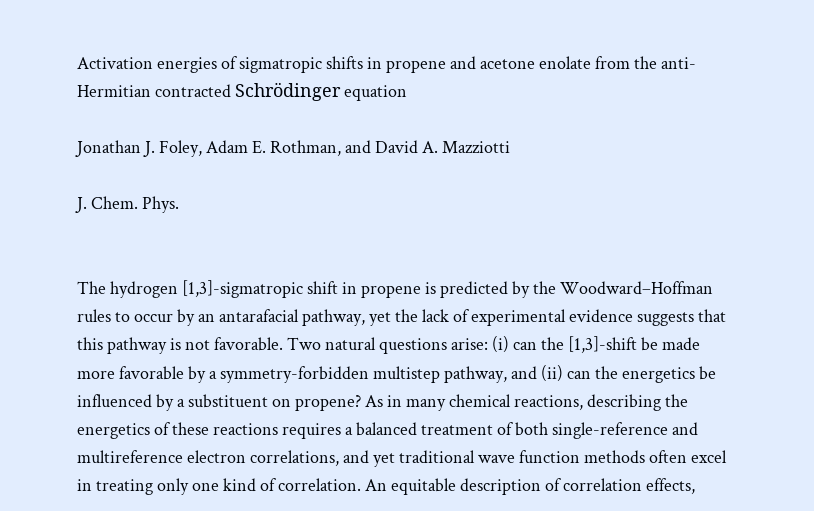Activation energies of sigmatropic shifts in propene and acetone enolate from the anti-Hermitian contracted Schrödinger equation

Jonathan J. Foley, Adam E. Rothman, and David A. Mazziotti

J. Chem. Phys.


The hydrogen [1,3]-sigmatropic shift in propene is predicted by the Woodward–Hoffman rules to occur by an antarafacial pathway, yet the lack of experimental evidence suggests that this pathway is not favorable. Two natural questions arise: (i) can the [1,3]-shift be made more favorable by a symmetry-forbidden multistep pathway, and (ii) can the energetics be influenced by a substituent on propene? As in many chemical reactions, describing the energetics of these reactions requires a balanced treatment of both single-reference and multireference electron correlations, and yet traditional wave function methods often excel in treating only one kind of correlation. An equitable description of correlation effects,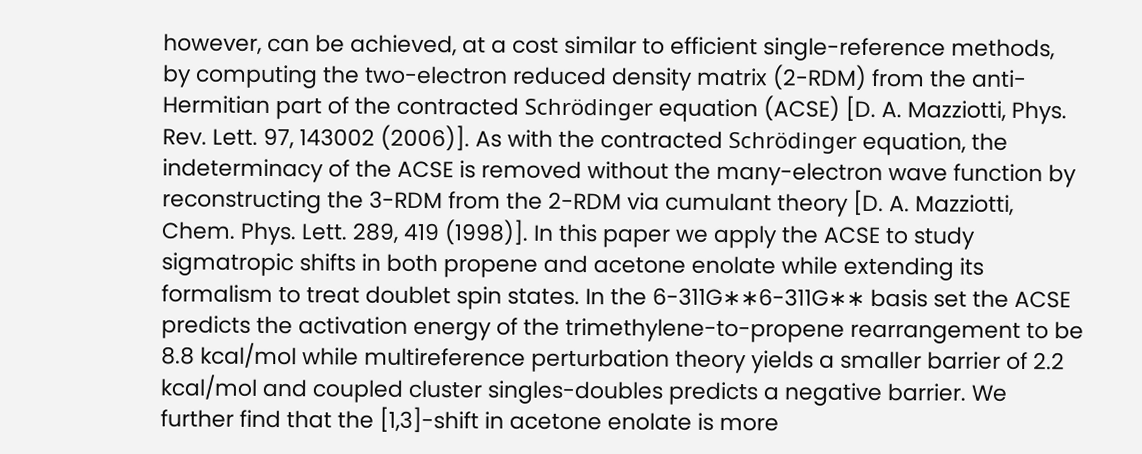however, can be achieved, at a cost similar to efficient single-reference methods, by computing the two-electron reduced density matrix (2-RDM) from the anti-Hermitian part of the contracted Schrödinger equation (ACSE) [D. A. Mazziotti, Phys. Rev. Lett. 97, 143002 (2006)]. As with the contracted Schrödinger equation, the indeterminacy of the ACSE is removed without the many-electron wave function by reconstructing the 3-RDM from the 2-RDM via cumulant theory [D. A. Mazziotti, Chem. Phys. Lett. 289, 419 (1998)]. In this paper we apply the ACSE to study sigmatropic shifts in both propene and acetone enolate while extending its formalism to treat doublet spin states. In the 6-311G∗∗6-311G∗∗ basis set the ACSE predicts the activation energy of the trimethylene-to-propene rearrangement to be 8.8 kcal/mol while multireference perturbation theory yields a smaller barrier of 2.2 kcal/mol and coupled cluster singles-doubles predicts a negative barrier. We further find that the [1,3]-shift in acetone enolate is more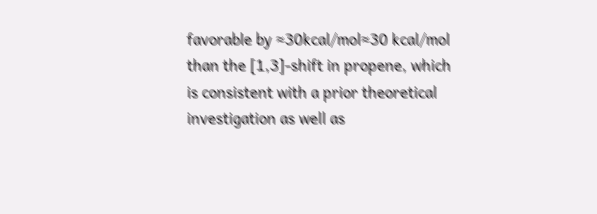favorable by ≈30kcal/mol≈30 kcal/mol than the [1,3]-shift in propene, which is consistent with a prior theoretical investigation as well as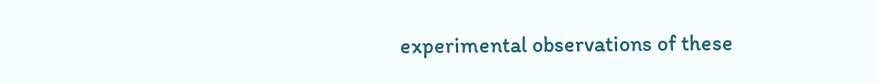experimental observations of these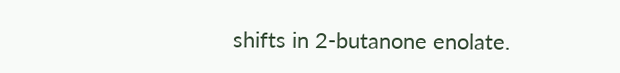shifts in 2-butanone enolate.